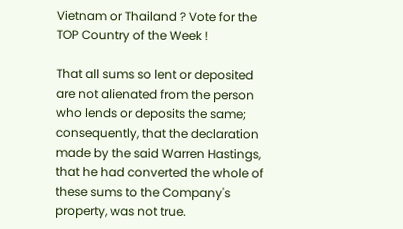Vietnam or Thailand ? Vote for the TOP Country of the Week !

That all sums so lent or deposited are not alienated from the person who lends or deposits the same; consequently, that the declaration made by the said Warren Hastings, that he had converted the whole of these sums to the Company's property, was not true.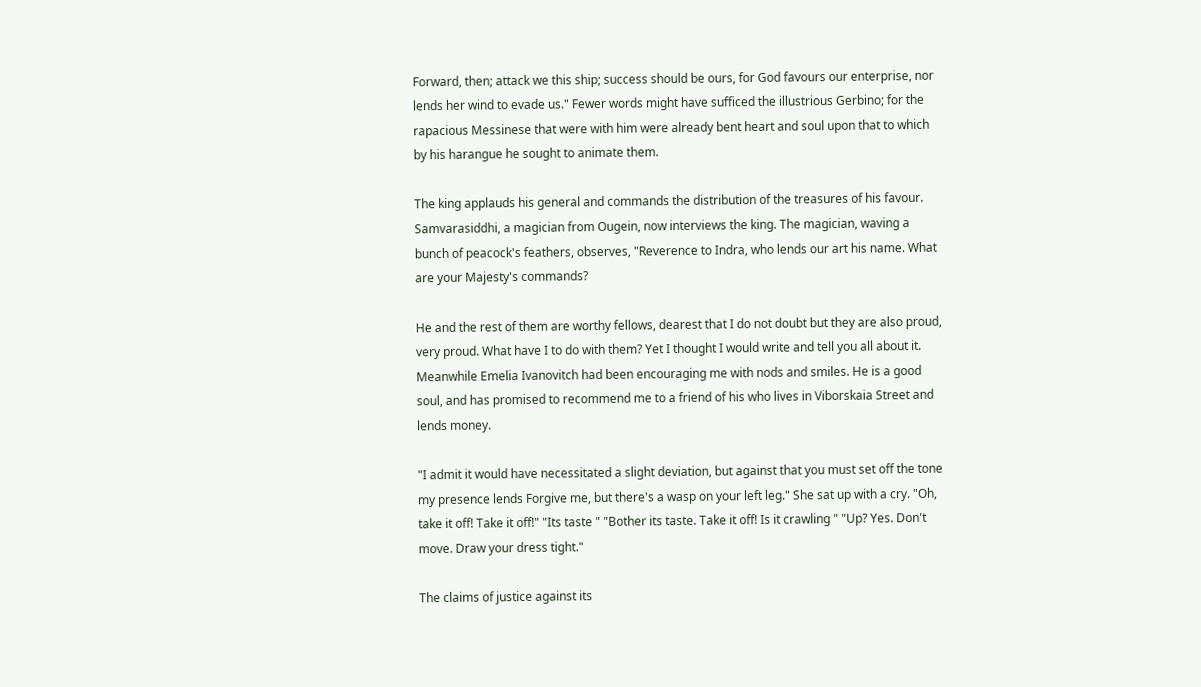Forward, then; attack we this ship; success should be ours, for God favours our enterprise, nor lends her wind to evade us." Fewer words might have sufficed the illustrious Gerbino; for the rapacious Messinese that were with him were already bent heart and soul upon that to which by his harangue he sought to animate them.

The king applauds his general and commands the distribution of the treasures of his favour. Samvarasiddhi, a magician from Ougein, now interviews the king. The magician, waving a bunch of peacock's feathers, observes, "Reverence to Indra, who lends our art his name. What are your Majesty's commands?

He and the rest of them are worthy fellows, dearest that I do not doubt but they are also proud, very proud. What have I to do with them? Yet I thought I would write and tell you all about it. Meanwhile Emelia Ivanovitch had been encouraging me with nods and smiles. He is a good soul, and has promised to recommend me to a friend of his who lives in Viborskaia Street and lends money.

"I admit it would have necessitated a slight deviation, but against that you must set off the tone my presence lends Forgive me, but there's a wasp on your left leg." She sat up with a cry. "Oh, take it off! Take it off!" "Its taste " "Bother its taste. Take it off! Is it crawling " "Up? Yes. Don't move. Draw your dress tight."

The claims of justice against its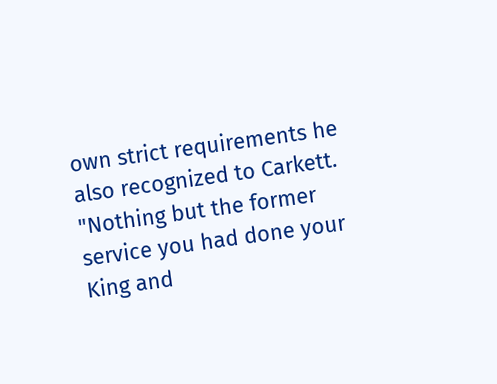own strict requirements he also recognized to Carkett. "Nothing but the former service you had done your King and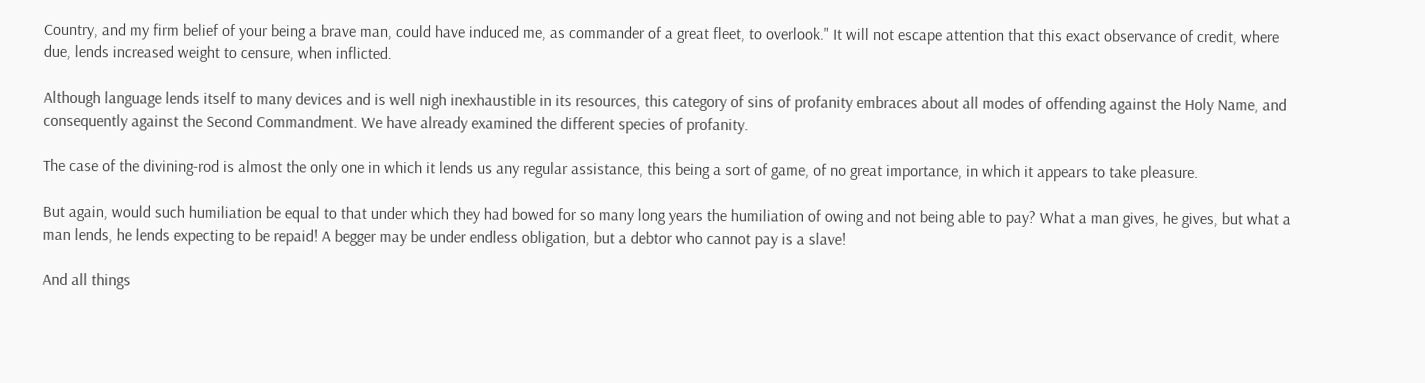Country, and my firm belief of your being a brave man, could have induced me, as commander of a great fleet, to overlook." It will not escape attention that this exact observance of credit, where due, lends increased weight to censure, when inflicted.

Although language lends itself to many devices and is well nigh inexhaustible in its resources, this category of sins of profanity embraces about all modes of offending against the Holy Name, and consequently against the Second Commandment. We have already examined the different species of profanity.

The case of the divining-rod is almost the only one in which it lends us any regular assistance, this being a sort of game, of no great importance, in which it appears to take pleasure.

But again, would such humiliation be equal to that under which they had bowed for so many long years the humiliation of owing and not being able to pay? What a man gives, he gives, but what a man lends, he lends expecting to be repaid! A begger may be under endless obligation, but a debtor who cannot pay is a slave!

And all things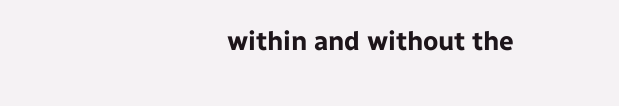within and without the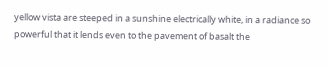yellow vista are steeped in a sunshine electrically white, in a radiance so powerful that it lends even to the pavement of basalt the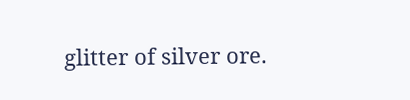glitter of silver ore.